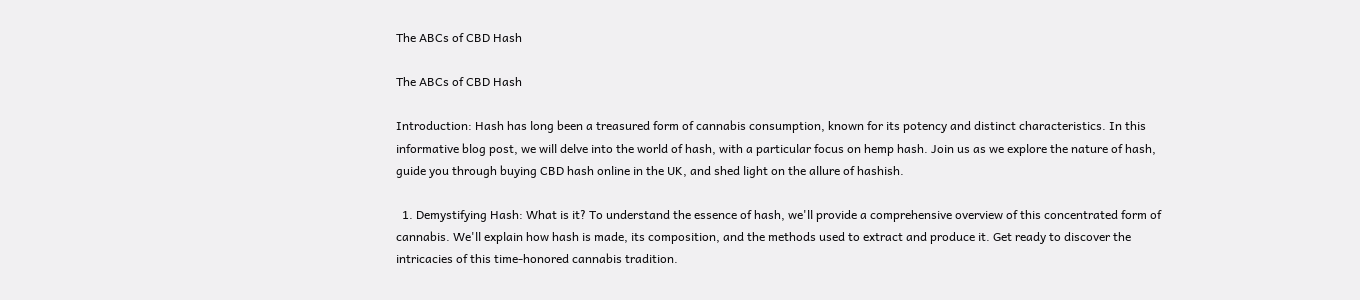The ABCs of CBD Hash

The ABCs of CBD Hash

Introduction: Hash has long been a treasured form of cannabis consumption, known for its potency and distinct characteristics. In this informative blog post, we will delve into the world of hash, with a particular focus on hemp hash. Join us as we explore the nature of hash, guide you through buying CBD hash online in the UK, and shed light on the allure of hashish.

  1. Demystifying Hash: What is it? To understand the essence of hash, we'll provide a comprehensive overview of this concentrated form of cannabis. We'll explain how hash is made, its composition, and the methods used to extract and produce it. Get ready to discover the intricacies of this time-honored cannabis tradition.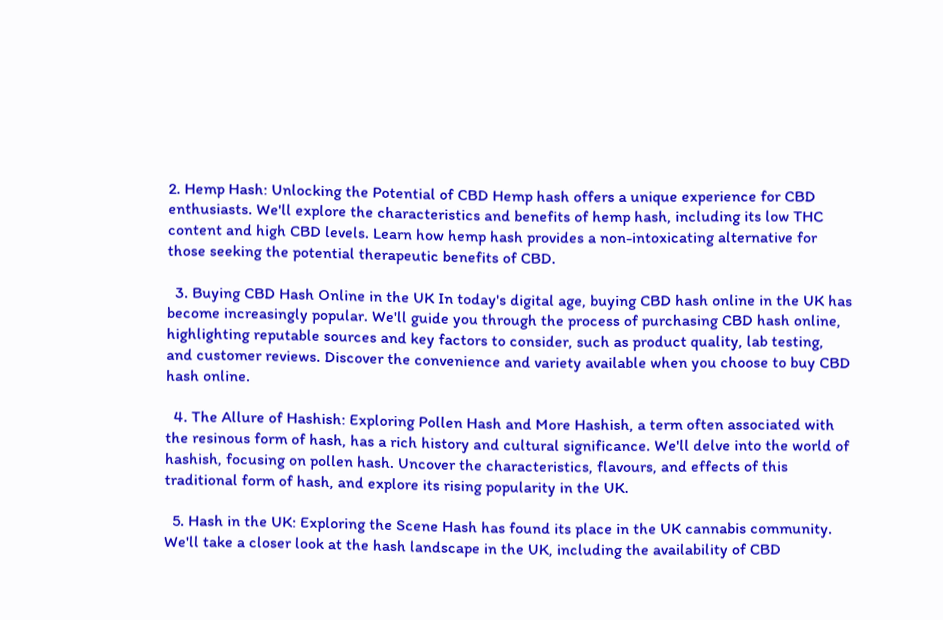2. Hemp Hash: Unlocking the Potential of CBD Hemp hash offers a unique experience for CBD enthusiasts. We'll explore the characteristics and benefits of hemp hash, including its low THC content and high CBD levels. Learn how hemp hash provides a non-intoxicating alternative for those seeking the potential therapeutic benefits of CBD.

  3. Buying CBD Hash Online in the UK In today's digital age, buying CBD hash online in the UK has become increasingly popular. We'll guide you through the process of purchasing CBD hash online, highlighting reputable sources and key factors to consider, such as product quality, lab testing, and customer reviews. Discover the convenience and variety available when you choose to buy CBD hash online.

  4. The Allure of Hashish: Exploring Pollen Hash and More Hashish, a term often associated with the resinous form of hash, has a rich history and cultural significance. We'll delve into the world of hashish, focusing on pollen hash. Uncover the characteristics, flavours, and effects of this traditional form of hash, and explore its rising popularity in the UK.

  5. Hash in the UK: Exploring the Scene Hash has found its place in the UK cannabis community. We'll take a closer look at the hash landscape in the UK, including the availability of CBD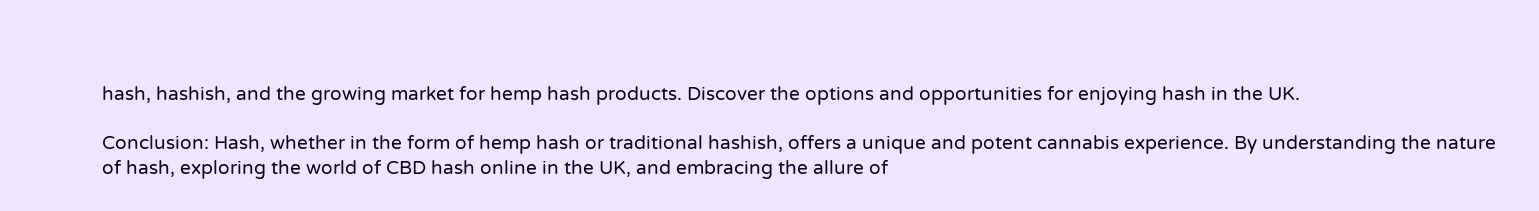hash, hashish, and the growing market for hemp hash products. Discover the options and opportunities for enjoying hash in the UK.

Conclusion: Hash, whether in the form of hemp hash or traditional hashish, offers a unique and potent cannabis experience. By understanding the nature of hash, exploring the world of CBD hash online in the UK, and embracing the allure of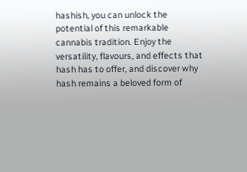hashish, you can unlock the potential of this remarkable cannabis tradition. Enjoy the versatility, flavours, and effects that hash has to offer, and discover why hash remains a beloved form of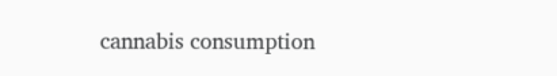cannabis consumption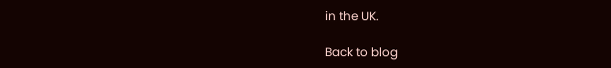in the UK.

Back to blog